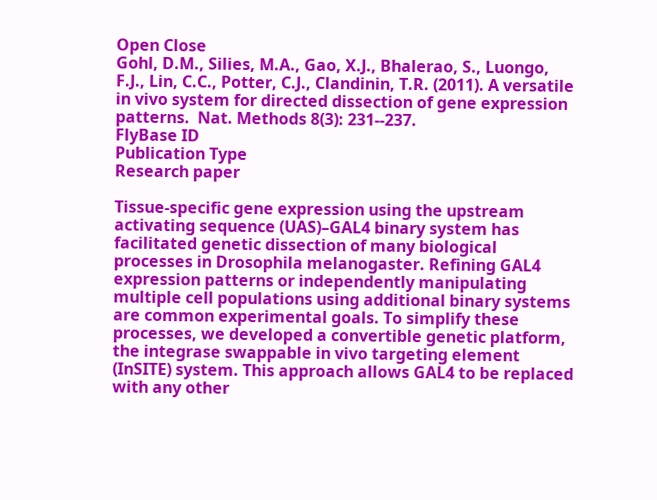Open Close
Gohl, D.M., Silies, M.A., Gao, X.J., Bhalerao, S., Luongo, F.J., Lin, C.C., Potter, C.J., Clandinin, T.R. (2011). A versatile in vivo system for directed dissection of gene expression patterns.  Nat. Methods 8(3): 231--237.
FlyBase ID
Publication Type
Research paper

Tissue-specific gene expression using the upstream activating sequence (UAS)–GAL4 binary system has facilitated genetic dissection of many biological processes in Drosophila melanogaster. Refining GAL4 expression patterns or independently manipulating multiple cell populations using additional binary systems are common experimental goals. To simplify these processes, we developed a convertible genetic platform, the integrase swappable in vivo targeting element (InSITE) system. This approach allows GAL4 to be replaced with any other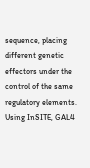sequence, placing different genetic effectors under the control of the same regulatory elements. Using InSITE, GAL4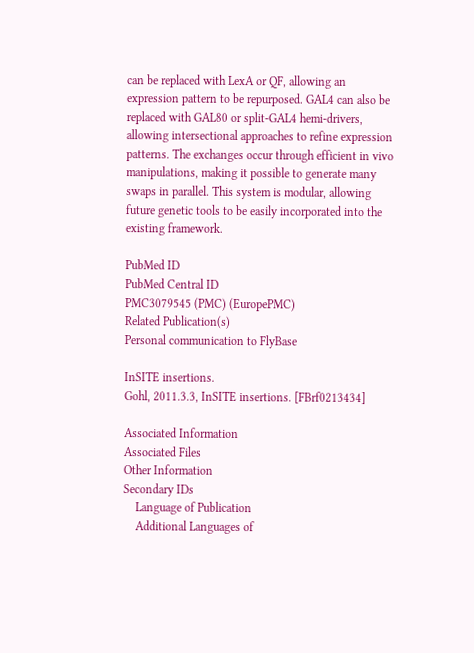can be replaced with LexA or QF, allowing an expression pattern to be repurposed. GAL4 can also be replaced with GAL80 or split-GAL4 hemi-drivers, allowing intersectional approaches to refine expression patterns. The exchanges occur through efficient in vivo manipulations, making it possible to generate many swaps in parallel. This system is modular, allowing future genetic tools to be easily incorporated into the existing framework.

PubMed ID
PubMed Central ID
PMC3079545 (PMC) (EuropePMC)
Related Publication(s)
Personal communication to FlyBase

InSITE insertions.
Gohl, 2011.3.3, InSITE insertions. [FBrf0213434]

Associated Information
Associated Files
Other Information
Secondary IDs
    Language of Publication
    Additional Languages of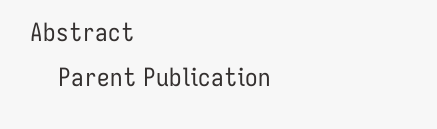Abstract
    Parent Publication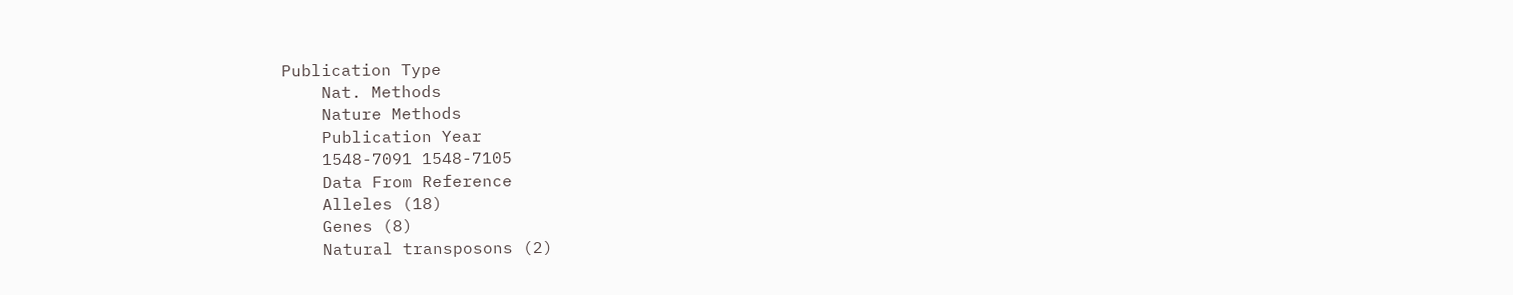Publication Type
    Nat. Methods
    Nature Methods
    Publication Year
    1548-7091 1548-7105
    Data From Reference
    Alleles (18)
    Genes (8)
    Natural transposons (2)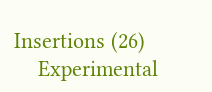Insertions (26)
    Experimental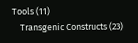Tools (11)
    Transgenic Constructs (23)